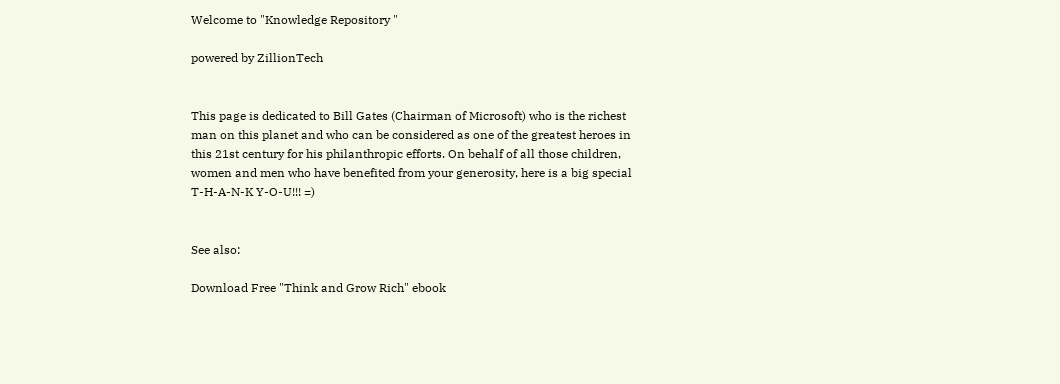Welcome to "Knowledge Repository "

powered by ZillionTech


This page is dedicated to Bill Gates (Chairman of Microsoft) who is the richest man on this planet and who can be considered as one of the greatest heroes in this 21st century for his philanthropic efforts. On behalf of all those children, women and men who have benefited from your generosity, here is a big special T-H-A-N-K Y-O-U!!! =)


See also:

Download Free "Think and Grow Rich" ebook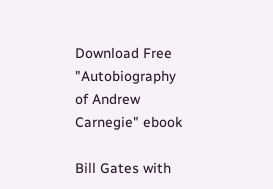Download Free "Autobiography of Andrew Carnegie" ebook

Bill Gates with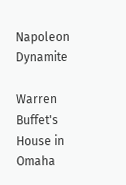Napoleon Dynamite

Warren Buffet's House in Omaha